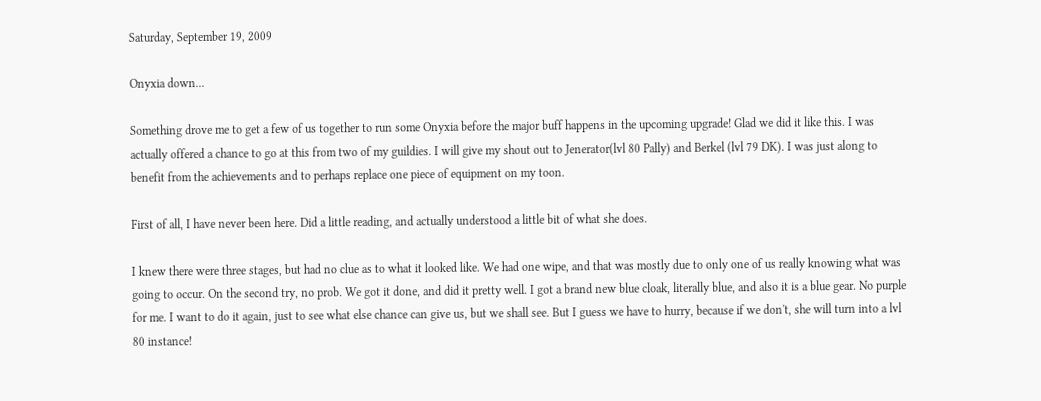Saturday, September 19, 2009

Onyxia down...

Something drove me to get a few of us together to run some Onyxia before the major buff happens in the upcoming upgrade! Glad we did it like this. I was actually offered a chance to go at this from two of my guildies. I will give my shout out to Jenerator(lvl 80 Pally) and Berkel (lvl 79 DK). I was just along to benefit from the achievements and to perhaps replace one piece of equipment on my toon.

First of all, I have never been here. Did a little reading, and actually understood a little bit of what she does.

I knew there were three stages, but had no clue as to what it looked like. We had one wipe, and that was mostly due to only one of us really knowing what was going to occur. On the second try, no prob. We got it done, and did it pretty well. I got a brand new blue cloak, literally blue, and also it is a blue gear. No purple for me. I want to do it again, just to see what else chance can give us, but we shall see. But I guess we have to hurry, because if we don't, she will turn into a lvl 80 instance!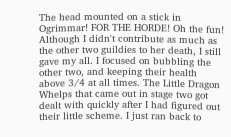The head mounted on a stick in Ogrimmar! FOR THE HORDE! Oh the fun! Although I didn't contribute as much as the other two guildies to her death, I still gave my all. I focused on bubbling the other two, and keeping their health above 3/4 at all times. The Little Dragon Whelps that came out in stage two got dealt with quickly after I had figured out their little scheme. I just ran back to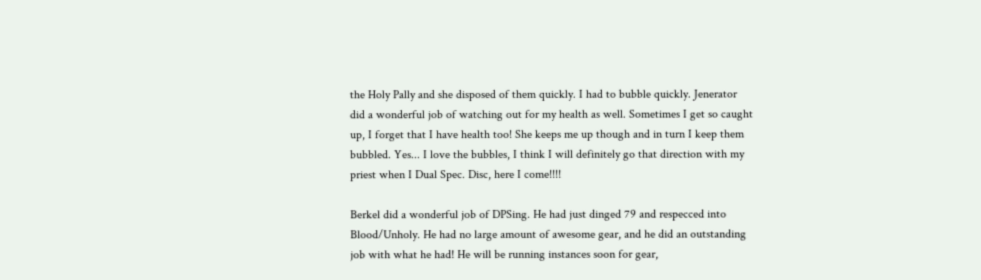the Holy Pally and she disposed of them quickly. I had to bubble quickly. Jenerator did a wonderful job of watching out for my health as well. Sometimes I get so caught up, I forget that I have health too! She keeps me up though and in turn I keep them bubbled. Yes... I love the bubbles, I think I will definitely go that direction with my priest when I Dual Spec. Disc, here I come!!!!

Berkel did a wonderful job of DPSing. He had just dinged 79 and respecced into Blood/Unholy. He had no large amount of awesome gear, and he did an outstanding job with what he had! He will be running instances soon for gear,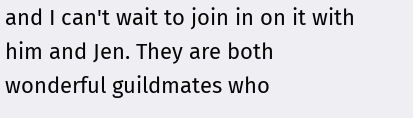and I can't wait to join in on it with him and Jen. They are both wonderful guildmates who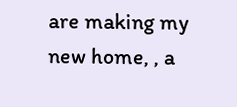are making my new home, , a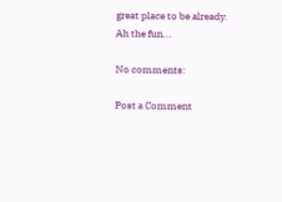great place to be already.
Ah the fun...

No comments:

Post a Comment